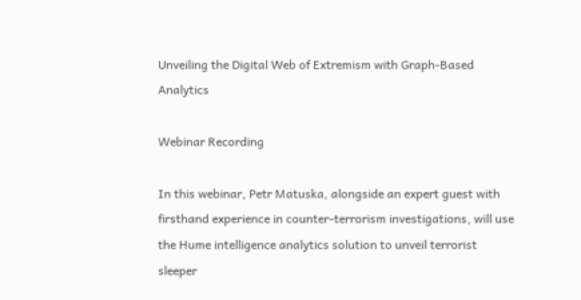Unveiling the Digital Web of Extremism with Graph-Based Analytics

Webinar Recording

In this webinar, Petr Matuska, alongside an expert guest with firsthand experience in counter-terrorism investigations, will use the Hume intelligence analytics solution to unveil terrorist sleeper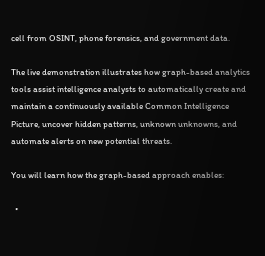cell from OSINT, phone forensics, and government data.

The live demonstration illustrates how graph-based analytics tools assist intelligence analysts to automatically create and maintain a continuously available Common Intelligence Picture, uncover hidden patterns, unknown unknowns, and automate alerts on new potential threats.

You will learn how the graph-based approach enables:

  •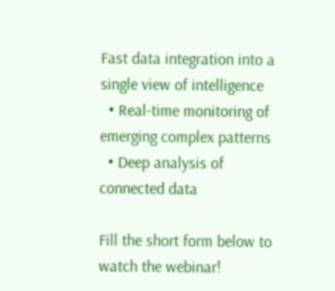Fast data integration into a single view of intelligence
  • Real-time monitoring of emerging complex patterns
  • Deep analysis of connected data

Fill the short form below to watch the webinar!